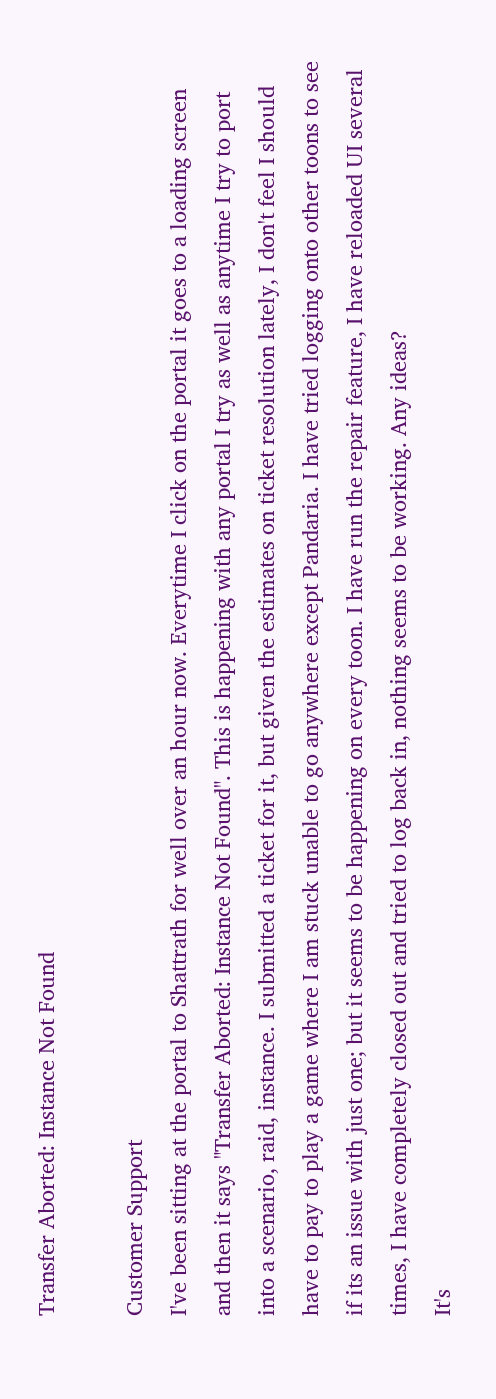Transfer Aborted: Instance Not Found

Customer Support
I've been sitting at the portal to Shattrath for well over an hour now. Everytime I click on the portal it goes to a loading screen and then it says "Transfer Aborted: Instance Not Found". This is happening with any portal I try as well as anytime I try to port into a scenario, raid, instance. I submitted a ticket for it, but given the estimates on ticket resolution lately, I don't feel I should have to pay to play a game where I am stuck unable to go anywhere except Pandaria. I have tried logging onto other toons to see if its an issue with just one; but it seems to be happening on every toon. I have run the repair feature, I have reloaded UI several times, I have completely closed out and tried to log back in, nothing seems to be working. Any ideas?
It's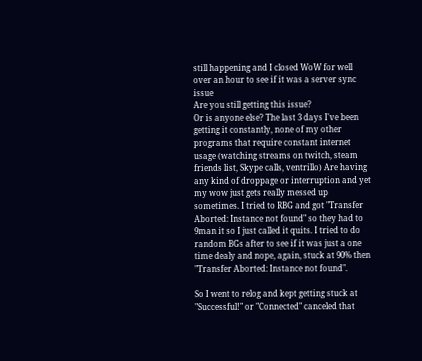still happening and I closed WoW for well over an hour to see if it was a server sync issue
Are you still getting this issue?
Or is anyone else? The last 3 days I've been getting it constantly, none of my other programs that require constant internet usage (watching streams on twitch, steam friends list, Skype calls, ventrillo) Are having any kind of droppage or interruption and yet my wow just gets really messed up sometimes. I tried to RBG and got "Transfer Aborted: Instance not found" so they had to 9man it so I just called it quits. I tried to do random BGs after to see if it was just a one time dealy and nope, again, stuck at 90% then "Transfer Aborted: Instance not found".

So I went to relog and kept getting stuck at "Successful!" or "Connected" canceled that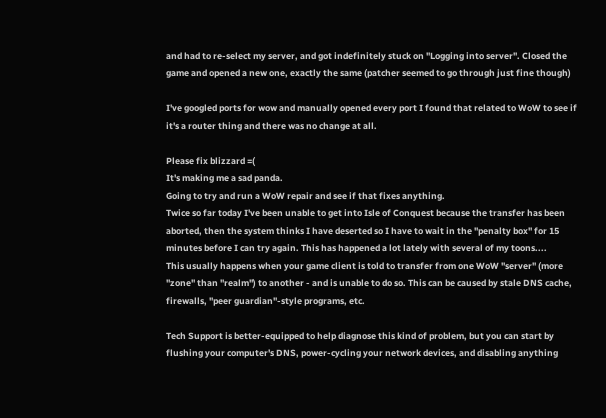and had to re-select my server, and got indefinitely stuck on "Logging into server". Closed the game and opened a new one, exactly the same (patcher seemed to go through just fine though)

I've googled ports for wow and manually opened every port I found that related to WoW to see if it's a router thing and there was no change at all.

Please fix blizzard =(
It's making me a sad panda.
Going to try and run a WoW repair and see if that fixes anything.
Twice so far today I've been unable to get into Isle of Conquest because the transfer has been aborted, then the system thinks I have deserted so I have to wait in the "penalty box" for 15 minutes before I can try again. This has happened a lot lately with several of my toons....
This usually happens when your game client is told to transfer from one WoW "server" (more "zone" than "realm") to another - and is unable to do so. This can be caused by stale DNS cache, firewalls, "peer guardian"-style programs, etc.

Tech Support is better-equipped to help diagnose this kind of problem, but you can start by flushing your computer's DNS, power-cycling your network devices, and disabling anything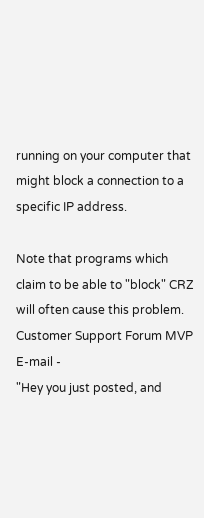running on your computer that might block a connection to a specific IP address.

Note that programs which claim to be able to "block" CRZ will often cause this problem.
Customer Support Forum MVP
E-mail -
"Hey you just posted, and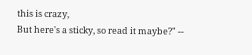this is crazy,
But here's a sticky, so read it maybe?" --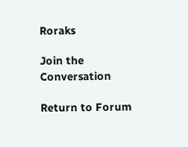Roraks

Join the Conversation

Return to Forum